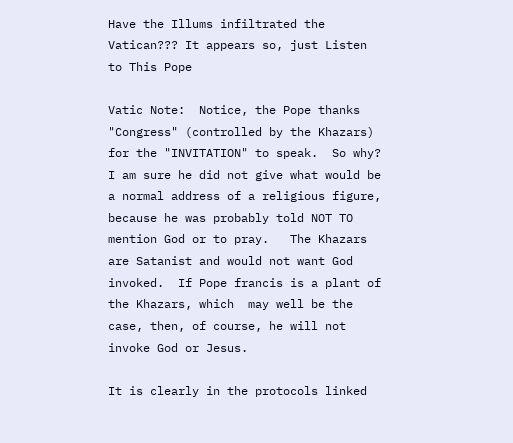Have the Illums infiltrated the Vatican??? It appears so, just Listen to This Pope

Vatic Note:  Notice, the Pope thanks "Congress" (controlled by the Khazars) for the "INVITATION" to speak.  So why?  I am sure he did not give what would be a normal address of a religious figure, because he was probably told NOT TO mention God or to pray.   The Khazars are Satanist and would not want God invoked.  If Pope francis is a plant of the Khazars, which  may well be the case, then, of course, he will not invoke God or Jesus.

It is clearly in the protocols linked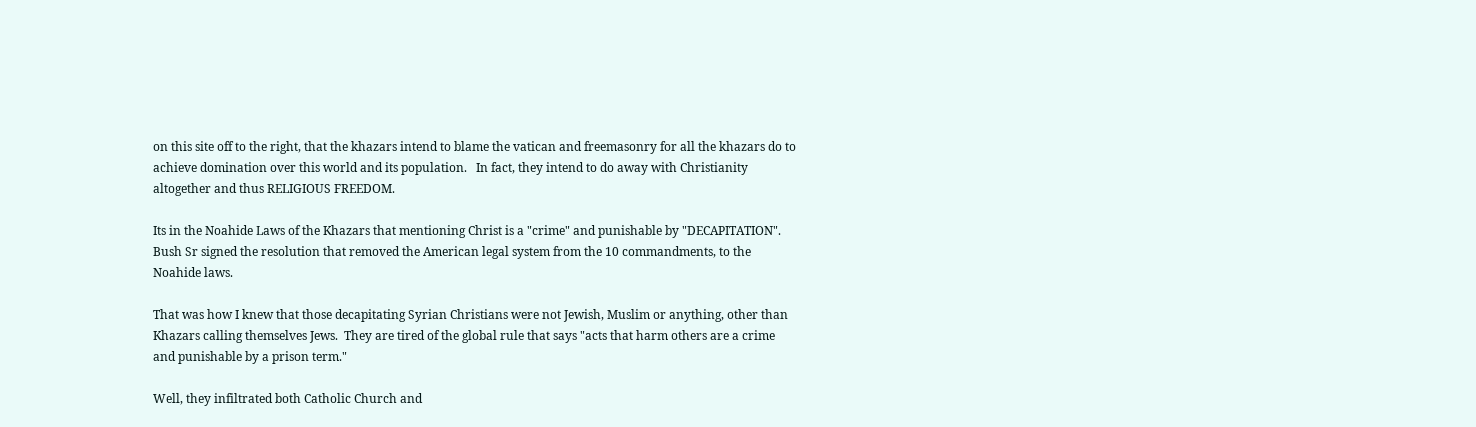on this site off to the right, that the khazars intend to blame the vatican and freemasonry for all the khazars do to achieve domination over this world and its population.   In fact, they intend to do away with Christianity altogether and thus RELIGIOUS FREEDOM.

Its in the Noahide Laws of the Khazars that mentioning Christ is a "crime" and punishable by "DECAPITATION". Bush Sr signed the resolution that removed the American legal system from the 10 commandments, to the Noahide laws.

That was how I knew that those decapitating Syrian Christians were not Jewish, Muslim or anything, other than Khazars calling themselves Jews.  They are tired of the global rule that says "acts that harm others are a crime and punishable by a prison term."

Well, they infiltrated both Catholic Church and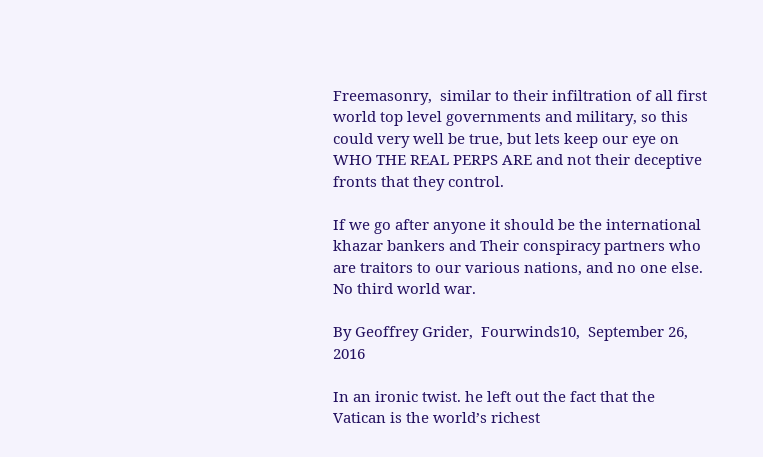Freemasonry,  similar to their infiltration of all first world top level governments and military, so this could very well be true, but lets keep our eye on WHO THE REAL PERPS ARE and not their deceptive fronts that they control.

If we go after anyone it should be the international khazar bankers and Their conspiracy partners who are traitors to our various nations, and no one else. No third world war.

By Geoffrey Grider,  Fourwinds10,  September 26, 2016

In an ironic twist. he left out the fact that the Vatican is the world’s richest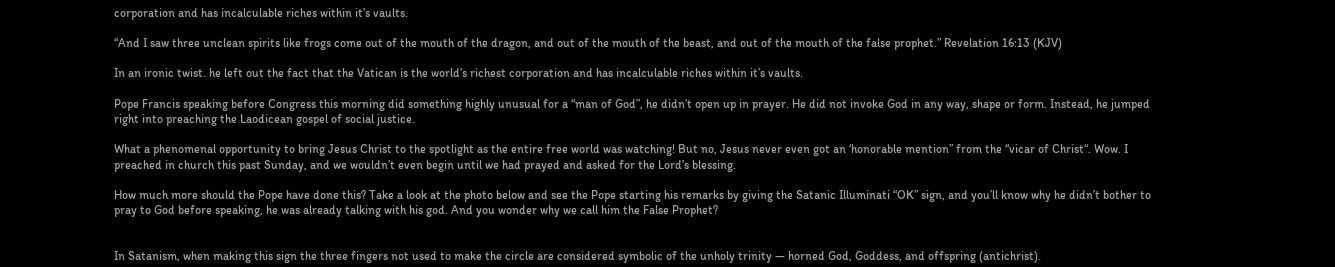corporation and has incalculable riches within it’s vaults.

“And I saw three unclean spirits like frogs come out of the mouth of the dragon, and out of the mouth of the beast, and out of the mouth of the false prophet.” Revelation 16:13 (KJV)

In an ironic twist. he left out the fact that the Vatican is the world’s richest corporation and has incalculable riches within it’s vaults.

Pope Francis speaking before Congress this morning did something highly unusual for a “man of God”, he didn’t open up in prayer. He did not invoke God in any way, shape or form. Instead, he jumped right into preaching the Laodicean gospel of social justice.

What a phenomenal opportunity to bring Jesus Christ to the spotlight as the entire free world was watching! But no, Jesus never even got an ‘honorable mention” from the “vicar of Christ“. Wow. I preached in church this past Sunday, and we wouldn’t even begin until we had prayed and asked for the Lord’s blessing.

How much more should the Pope have done this? Take a look at the photo below and see the Pope starting his remarks by giving the Satanic Illuminati “OK” sign, and you’ll know why he didn’t bother to pray to God before speaking, he was already talking with his god. And you wonder why we call him the False Prophet?


In Satanism, when making this sign the three fingers not used to make the circle are considered symbolic of the unholy trinity — horned God, Goddess, and offspring (antichrist).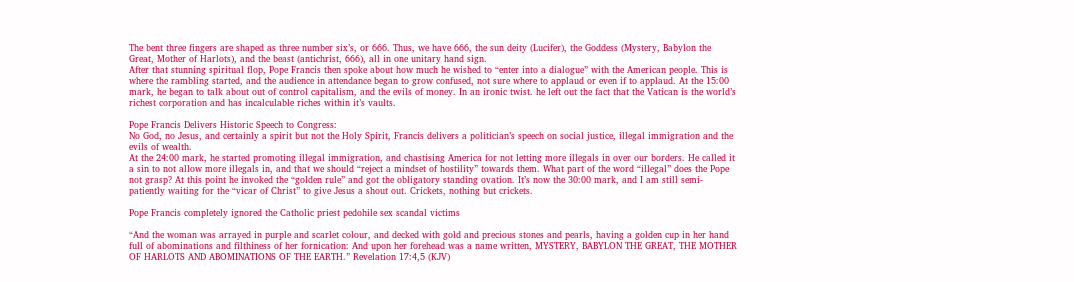The bent three fingers are shaped as three number six’s, or 666. Thus, we have 666, the sun deity (Lucifer), the Goddess (Mystery, Babylon the Great, Mother of Harlots), and the beast (antichrist, 666), all in one unitary hand sign.
After that stunning spiritual flop, Pope Francis then spoke about how much he wished to “enter into a dialogue” with the American people. This is where the rambling started, and the audience in attendance began to grow confused, not sure where to applaud or even if to applaud. At the 15:00 mark, he began to talk about out of control capitalism, and the evils of money. In an ironic twist. he left out the fact that the Vatican is the world’s richest corporation and has incalculable riches within it’s vaults.

Pope Francis Delivers Historic Speech to Congress:
No God, no Jesus, and certainly a spirit but not the Holy Spirit, Francis delivers a politician’s speech on social justice, illegal immigration and the evils of wealth.
At the 24:00 mark, he started promoting illegal immigration, and chastising America for not letting more illegals in over our borders. He called it a sin to not allow more illegals in, and that we should “reject a mindset of hostility” towards them. What part of the word “illegal” does the Pope not grasp? At this point he invoked the “golden rule” and got the obligatory standing ovation. It’s now the 30:00 mark, and I am still semi-patiently waiting for the “vicar of Christ” to give Jesus a shout out. Crickets, nothing but crickets.

Pope Francis completely ignored the Catholic priest pedohile sex scandal victims

“And the woman was arrayed in purple and scarlet colour, and decked with gold and precious stones and pearls, having a golden cup in her hand full of abominations and filthiness of her fornication: And upon her forehead was a name written, MYSTERY, BABYLON THE GREAT, THE MOTHER OF HARLOTS AND ABOMINATIONS OF THE EARTH.” Revelation 17:4,5 (KJV)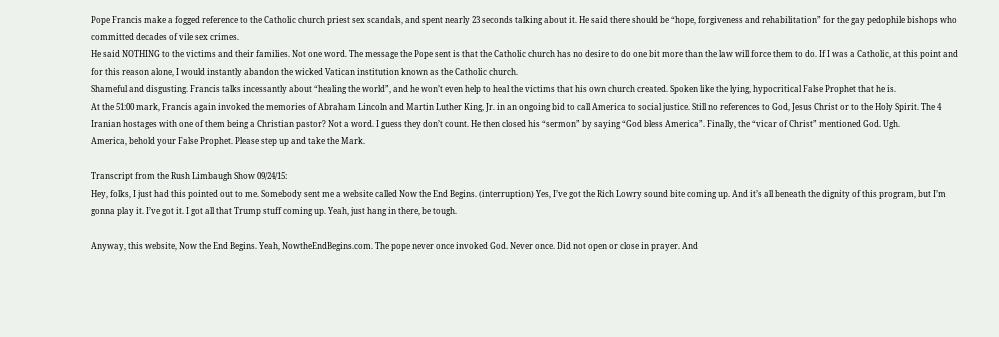Pope Francis make a fogged reference to the Catholic church priest sex scandals, and spent nearly 23 seconds talking about it. He said there should be “hope, forgiveness and rehabilitation” for the gay pedophile bishops who committed decades of vile sex crimes.
He said NOTHING to the victims and their families. Not one word. The message the Pope sent is that the Catholic church has no desire to do one bit more than the law will force them to do. If I was a Catholic, at this point and for this reason alone, I would instantly abandon the wicked Vatican institution known as the Catholic church.
Shameful and disgusting. Francis talks incessantly about “healing the world”, and he won’t even help to heal the victims that his own church created. Spoken like the lying, hypocritical False Prophet that he is.
At the 51:00 mark, Francis again invoked the memories of Abraham Lincoln and Martin Luther King, Jr. in an ongoing bid to call America to social justice. Still no references to God, Jesus Christ or to the Holy Spirit. The 4 Iranian hostages with one of them being a Christian pastor? Not a word. I guess they don’t count. He then closed his “sermon” by saying “God bless America”. Finally, the “vicar of Christ” mentioned God. Ugh.
America, behold your False Prophet. Please step up and take the Mark.

Transcript from the Rush Limbaugh Show 09/24/15:
Hey, folks, I just had this pointed out to me. Somebody sent me a website called Now the End Begins. (interruption) Yes, I’ve got the Rich Lowry sound bite coming up. And it’s all beneath the dignity of this program, but I’m gonna play it. I’ve got it. I got all that Trump stuff coming up. Yeah, just hang in there, be tough.

Anyway, this website, Now the End Begins. Yeah, NowtheEndBegins.com. The pope never once invoked God. Never once. Did not open or close in prayer. And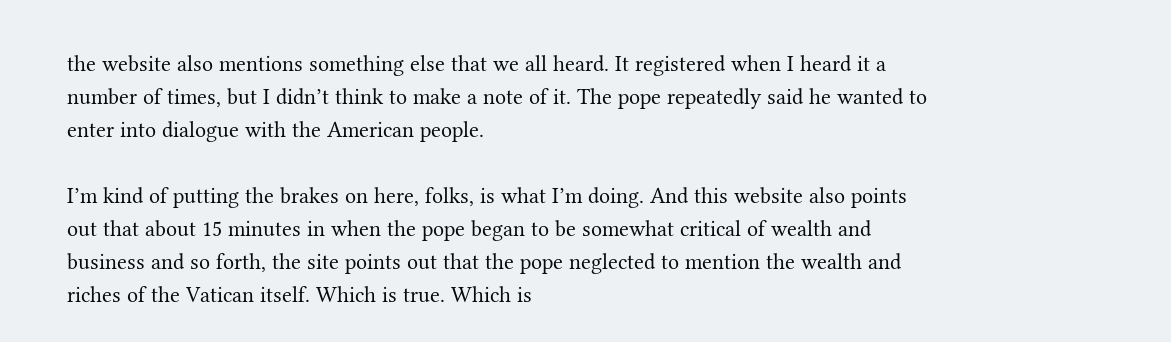the website also mentions something else that we all heard. It registered when I heard it a number of times, but I didn’t think to make a note of it. The pope repeatedly said he wanted to enter into dialogue with the American people.

I’m kind of putting the brakes on here, folks, is what I’m doing. And this website also points out that about 15 minutes in when the pope began to be somewhat critical of wealth and business and so forth, the site points out that the pope neglected to mention the wealth and riches of the Vatican itself. Which is true. Which is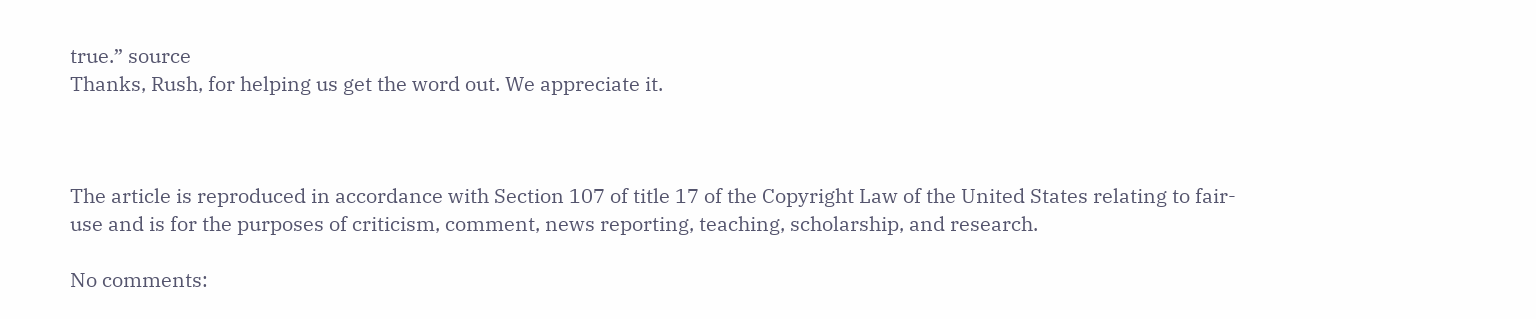true.” source
Thanks, Rush, for helping us get the word out. We appreciate it.



The article is reproduced in accordance with Section 107 of title 17 of the Copyright Law of the United States relating to fair-use and is for the purposes of criticism, comment, news reporting, teaching, scholarship, and research.

No comments: